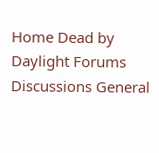Home Dead by Daylight Forums Discussions General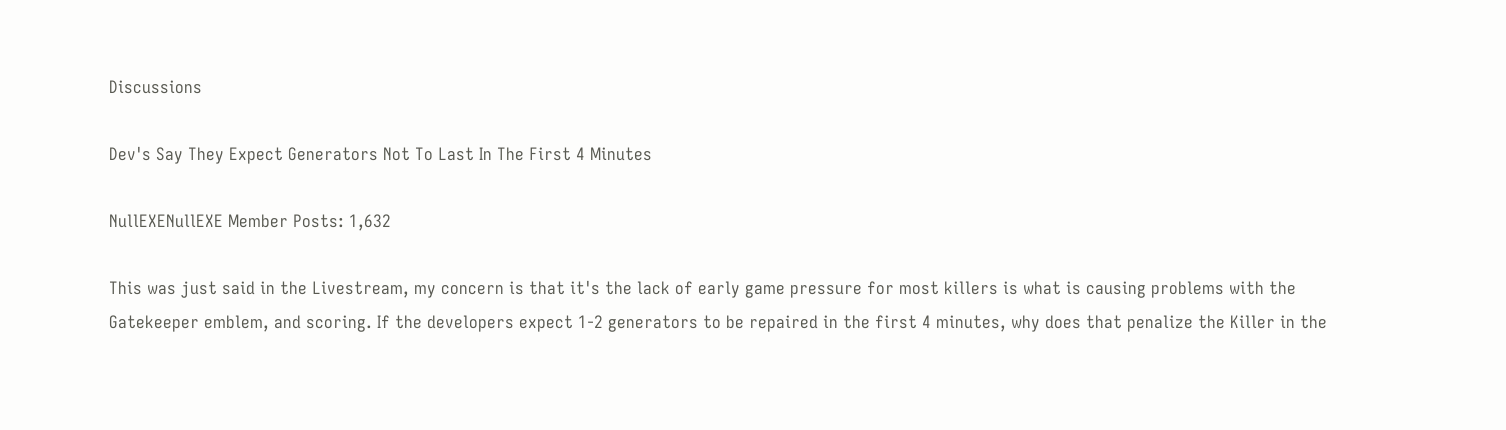Discussions

Dev's Say They Expect Generators Not To Last In The First 4 Minutes

NullEXENullEXE Member Posts: 1,632

This was just said in the Livestream, my concern is that it's the lack of early game pressure for most killers is what is causing problems with the Gatekeeper emblem, and scoring. If the developers expect 1-2 generators to be repaired in the first 4 minutes, why does that penalize the Killer in the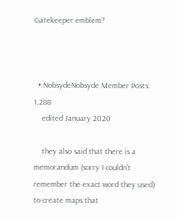Gatekeeper emblem?



  • NobsydeNobsyde Member Posts: 1,288
    edited January 2020

    they also said that there is a memorandum (sorry I couldn't remember the exact word they used) to create maps that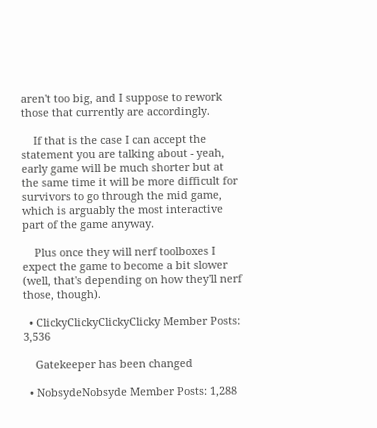aren't too big, and I suppose to rework those that currently are accordingly.

    If that is the case I can accept the statement you are talking about - yeah, early game will be much shorter but at the same time it will be more difficult for survivors to go through the mid game, which is arguably the most interactive part of the game anyway.

    Plus once they will nerf toolboxes I expect the game to become a bit slower (well, that's depending on how they'll nerf those, though).

  • ClickyClickyClickyClicky Member Posts: 3,536

    Gatekeeper has been changed

  • NobsydeNobsyde Member Posts: 1,288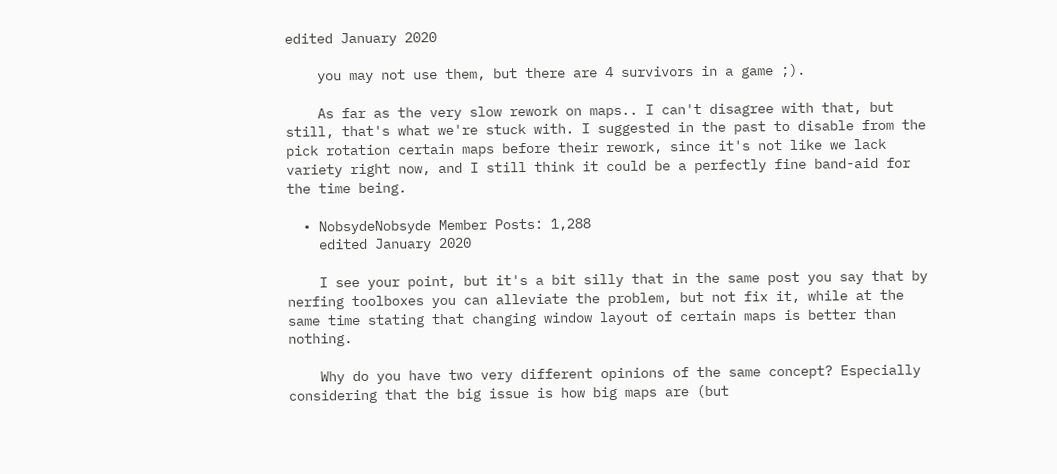edited January 2020

    you may not use them, but there are 4 survivors in a game ;).

    As far as the very slow rework on maps.. I can't disagree with that, but still, that's what we're stuck with. I suggested in the past to disable from the pick rotation certain maps before their rework, since it's not like we lack variety right now, and I still think it could be a perfectly fine band-aid for the time being.

  • NobsydeNobsyde Member Posts: 1,288
    edited January 2020

    I see your point, but it's a bit silly that in the same post you say that by nerfing toolboxes you can alleviate the problem, but not fix it, while at the same time stating that changing window layout of certain maps is better than nothing.

    Why do you have two very different opinions of the same concept? Especially considering that the big issue is how big maps are (but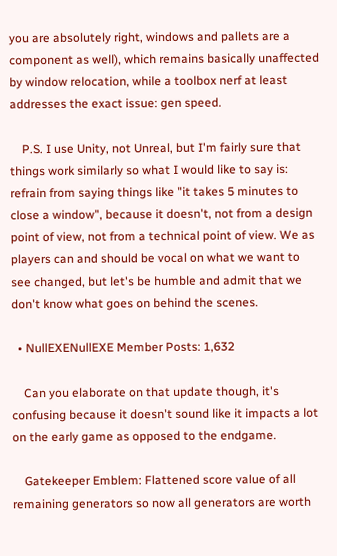you are absolutely right, windows and pallets are a component as well), which remains basically unaffected by window relocation, while a toolbox nerf at least addresses the exact issue: gen speed.

    P.S. I use Unity, not Unreal, but I'm fairly sure that things work similarly so what I would like to say is: refrain from saying things like "it takes 5 minutes to close a window", because it doesn't, not from a design point of view, not from a technical point of view. We as players can and should be vocal on what we want to see changed, but let's be humble and admit that we don't know what goes on behind the scenes.

  • NullEXENullEXE Member Posts: 1,632

    Can you elaborate on that update though, it's confusing because it doesn't sound like it impacts a lot on the early game as opposed to the endgame.

    Gatekeeper Emblem: Flattened score value of all remaining generators so now all generators are worth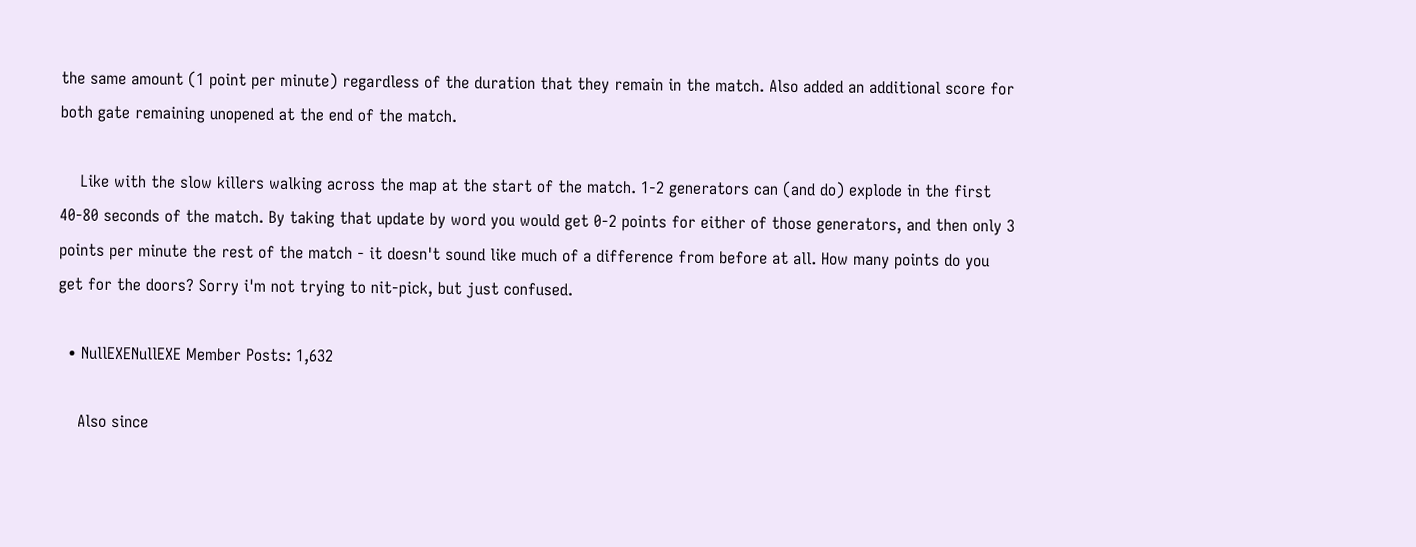the same amount (1 point per minute) regardless of the duration that they remain in the match. Also added an additional score for both gate remaining unopened at the end of the match.

    Like with the slow killers walking across the map at the start of the match. 1-2 generators can (and do) explode in the first 40-80 seconds of the match. By taking that update by word you would get 0-2 points for either of those generators, and then only 3 points per minute the rest of the match - it doesn't sound like much of a difference from before at all. How many points do you get for the doors? Sorry i'm not trying to nit-pick, but just confused.

  • NullEXENullEXE Member Posts: 1,632

    Also since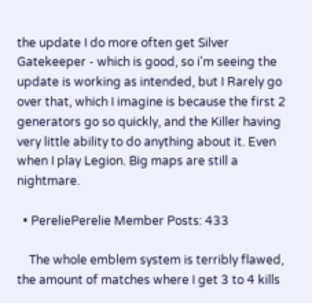the update I do more often get Silver Gatekeeper - which is good, so i'm seeing the update is working as intended, but I Rarely go over that, which I imagine is because the first 2 generators go so quickly, and the Killer having very little ability to do anything about it. Even when I play Legion. Big maps are still a nightmare.

  • PereliePerelie Member Posts: 433

    The whole emblem system is terribly flawed, the amount of matches where I get 3 to 4 kills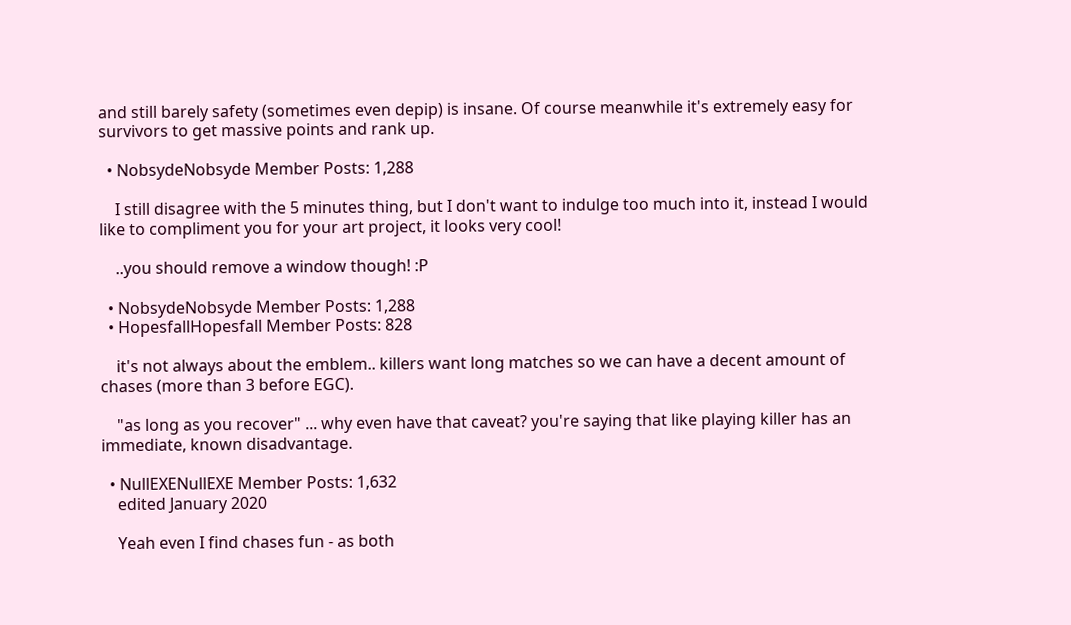and still barely safety (sometimes even depip) is insane. Of course meanwhile it's extremely easy for survivors to get massive points and rank up.

  • NobsydeNobsyde Member Posts: 1,288

    I still disagree with the 5 minutes thing, but I don't want to indulge too much into it, instead I would like to compliment you for your art project, it looks very cool!

    ..you should remove a window though! :P

  • NobsydeNobsyde Member Posts: 1,288
  • HopesfallHopesfall Member Posts: 828

    it's not always about the emblem.. killers want long matches so we can have a decent amount of chases (more than 3 before EGC).

    "as long as you recover" ... why even have that caveat? you're saying that like playing killer has an immediate, known disadvantage.

  • NullEXENullEXE Member Posts: 1,632
    edited January 2020

    Yeah even I find chases fun - as both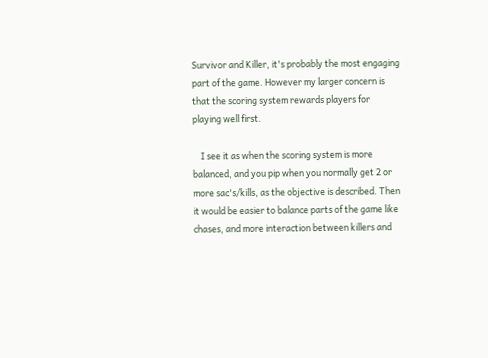Survivor and Killer, it's probably the most engaging part of the game. However my larger concern is that the scoring system rewards players for playing well first.

    I see it as when the scoring system is more balanced, and you pip when you normally get 2 or more sac's/kills, as the objective is described. Then it would be easier to balance parts of the game like chases, and more interaction between killers and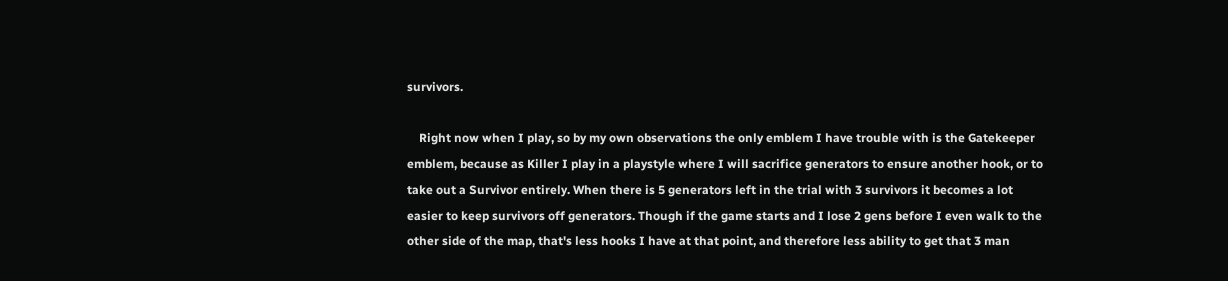survivors.

    Right now when I play, so by my own observations the only emblem I have trouble with is the Gatekeeper emblem, because as Killer I play in a playstyle where I will sacrifice generators to ensure another hook, or to take out a Survivor entirely. When there is 5 generators left in the trial with 3 survivors it becomes a lot easier to keep survivors off generators. Though if the game starts and I lose 2 gens before I even walk to the other side of the map, that's less hooks I have at that point, and therefore less ability to get that 3 man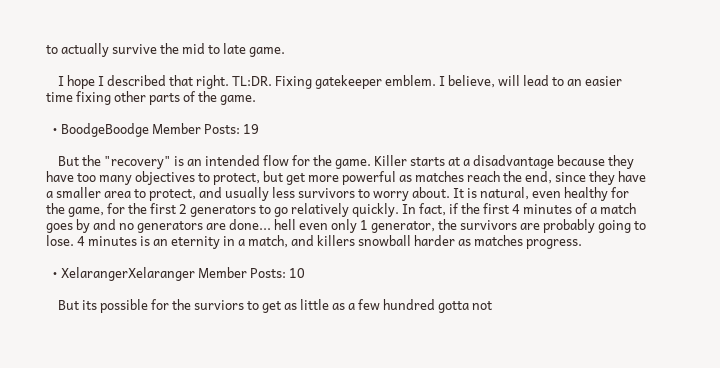to actually survive the mid to late game.

    I hope I described that right. TL:DR. Fixing gatekeeper emblem. I believe, will lead to an easier time fixing other parts of the game.

  • BoodgeBoodge Member Posts: 19

    But the "recovery" is an intended flow for the game. Killer starts at a disadvantage because they have too many objectives to protect, but get more powerful as matches reach the end, since they have a smaller area to protect, and usually less survivors to worry about. It is natural, even healthy for the game, for the first 2 generators to go relatively quickly. In fact, if the first 4 minutes of a match goes by and no generators are done... hell even only 1 generator, the survivors are probably going to lose. 4 minutes is an eternity in a match, and killers snowball harder as matches progress.

  • XelarangerXelaranger Member Posts: 10

    But its possible for the surviors to get as little as a few hundred gotta not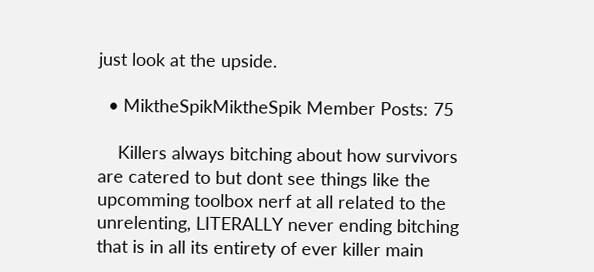just look at the upside.

  • MiktheSpikMiktheSpik Member Posts: 75

    Killers always bitching about how survivors are catered to but dont see things like the upcomming toolbox nerf at all related to the unrelenting, LITERALLY never ending bitching that is in all its entirety of ever killer main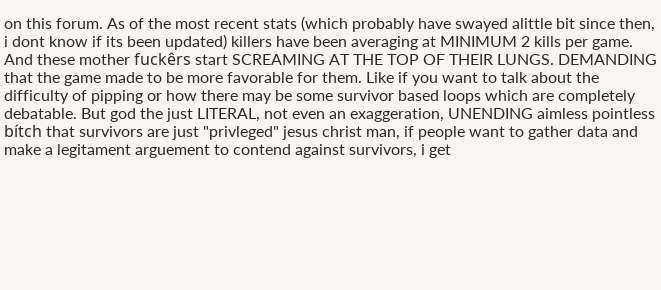on this forum. As of the most recent stats (which probably have swayed alittle bit since then, i dont know if its been updated) killers have been averaging at MINIMUM 2 kills per game. And these mother fuckêrs start SCREAMING AT THE TOP OF THEIR LUNGS. DEMANDING that the game made to be more favorable for them. Like if you want to talk about the difficulty of pipping or how there may be some survivor based loops which are completely debatable. But god the just LITERAL, not even an exaggeration, UNENDING aimless pointless bítch that survivors are just "privleged" jesus christ man, if people want to gather data and make a legitament arguement to contend against survivors, i get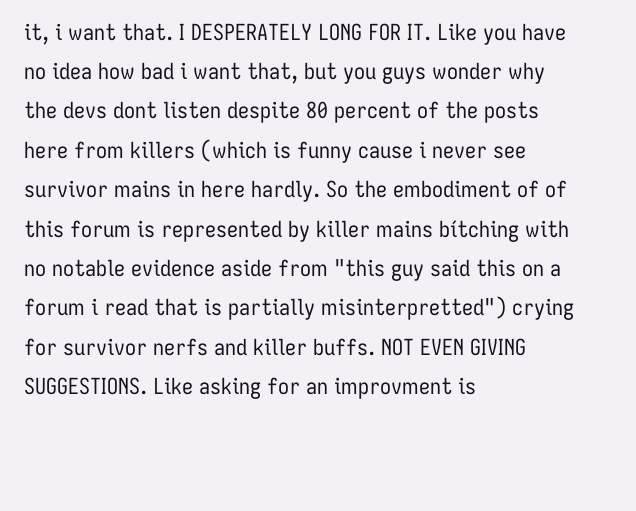it, i want that. I DESPERATELY LONG FOR IT. Like you have no idea how bad i want that, but you guys wonder why the devs dont listen despite 80 percent of the posts here from killers (which is funny cause i never see survivor mains in here hardly. So the embodiment of of this forum is represented by killer mains bítching with no notable evidence aside from "this guy said this on a forum i read that is partially misinterpretted") crying for survivor nerfs and killer buffs. NOT EVEN GIVING SUGGESTIONS. Like asking for an improvment is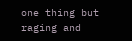one thing but raging and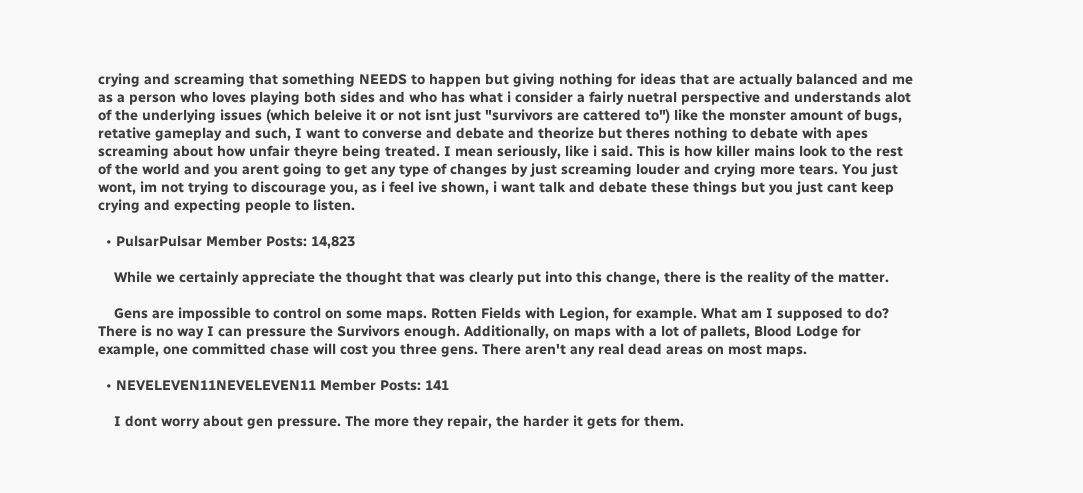crying and screaming that something NEEDS to happen but giving nothing for ideas that are actually balanced and me as a person who loves playing both sides and who has what i consider a fairly nuetral perspective and understands alot of the underlying issues (which beleive it or not isnt just "survivors are cattered to") like the monster amount of bugs, retative gameplay and such, I want to converse and debate and theorize but theres nothing to debate with apes screaming about how unfair theyre being treated. I mean seriously, like i said. This is how killer mains look to the rest of the world and you arent going to get any type of changes by just screaming louder and crying more tears. You just wont, im not trying to discourage you, as i feel ive shown, i want talk and debate these things but you just cant keep crying and expecting people to listen.

  • PulsarPulsar Member Posts: 14,823

    While we certainly appreciate the thought that was clearly put into this change, there is the reality of the matter.

    Gens are impossible to control on some maps. Rotten Fields with Legion, for example. What am I supposed to do? There is no way I can pressure the Survivors enough. Additionally, on maps with a lot of pallets, Blood Lodge for example, one committed chase will cost you three gens. There aren't any real dead areas on most maps.

  • NEVELEVEN11NEVELEVEN11 Member Posts: 141

    I dont worry about gen pressure. The more they repair, the harder it gets for them.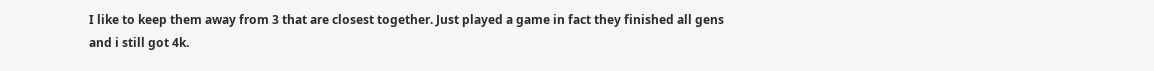I like to keep them away from 3 that are closest together. Just played a game in fact they finished all gens and i still got 4k.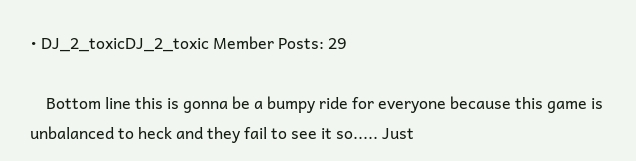• DJ_2_toxicDJ_2_toxic Member Posts: 29

    Bottom line this is gonna be a bumpy ride for everyone because this game is unbalanced to heck and they fail to see it so..... Just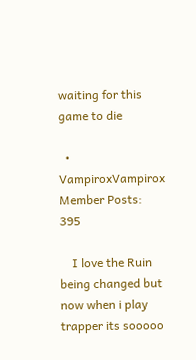waiting for this game to die

  • VampiroxVampirox Member Posts: 395

    I love the Ruin being changed but now when i play trapper its sooooo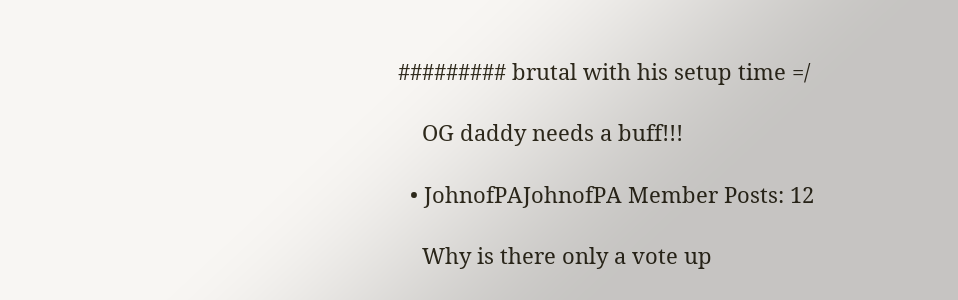######### brutal with his setup time =/

    OG daddy needs a buff!!!

  • JohnofPAJohnofPA Member Posts: 12

    Why is there only a vote up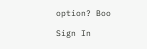option? Boo

Sign In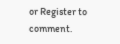or Register to comment.